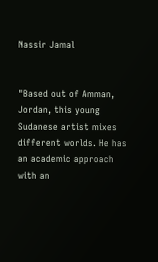Nassir Jamal


"Based out of Amman, Jordan, this young Sudanese artist mixes different worlds. He has an academic approach with an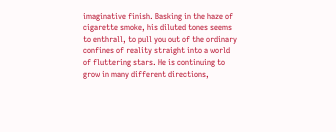imaginative finish. Basking in the haze of cigarette smoke, his diluted tones seems to enthrall, to pull you out of the ordinary confines of reality straight into a world of fluttering stars. He is continuing to grow in many different directions,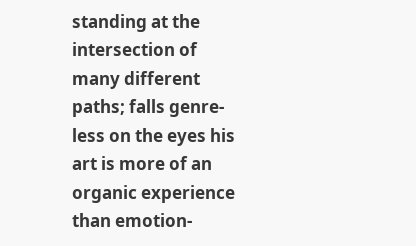standing at the intersection of many different paths; falls genre-less on the eyes his art is more of an organic experience than emotion-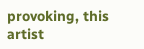provoking, this artist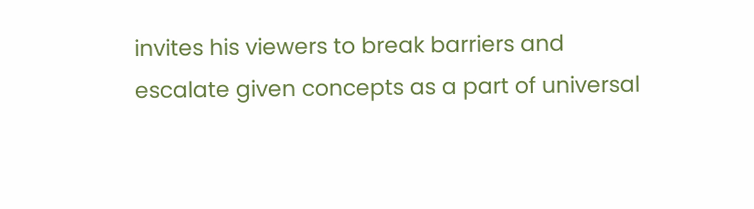invites his viewers to break barriers and escalate given concepts as a part of universal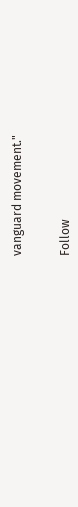vanguard movement."


Follow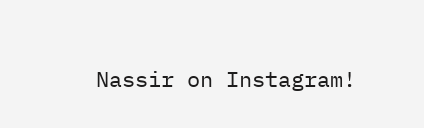Nassir on Instagram!